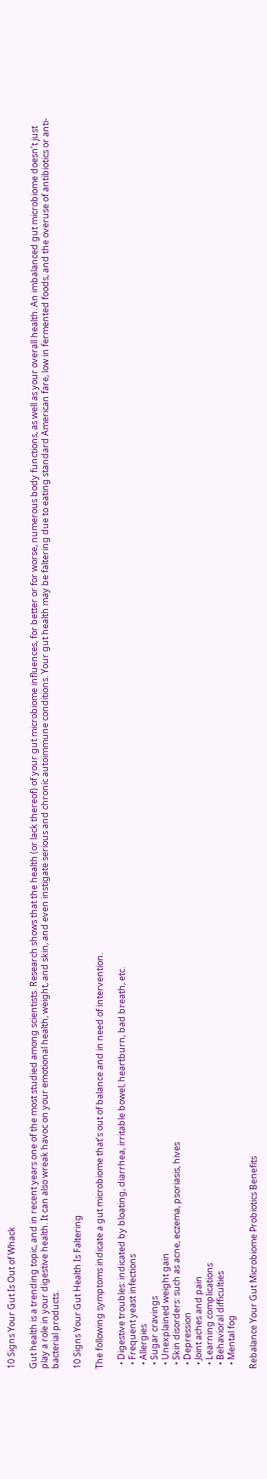10 Signs Your Gut Is Out of Whack

Gut health is a trending topic, and in recent years one of the most studied among scientists. Research shows that the health (or lack thereof) of your gut microbiome influences, for better or for worse, numerous body functions, as well as your overall health. An imbalanced gut microbiome doesn’t just play a role in your digestive health. It can also wreak havoc on your emotional health, weight, and skin, and even instigate serious and chronic autoimmune conditions. Your gut health may be faltering due to eating standard American fare, low in fermented foods, and the overuse of antibiotics or anti-bacterial products.

10 Signs Your Gut Health Is Faltering

The following symptoms indicate a gut microbiome that’s out of balance and in need of intervention.

  • Digestive troubles: indicated by bloating, diarrhea, irritable bowel, heartburn, bad breath, etc.
  • Frequent yeast infections
  • Allergies
  • Sugar cravings
  • Unexplained weight gain
  • Skin disorders: such as acne, eczema, psoriasis, hives
  • Depression
  • Joint aches and pain
  • Learning complications
  • Behavioral difficulties
  • Mental fog

Rebalance Your Gut Microbiome Probiotics Benefits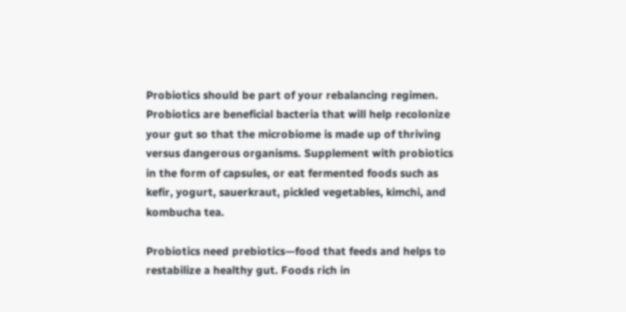Probiotics should be part of your rebalancing regimen. Probiotics are beneficial bacteria that will help recolonize your gut so that the microbiome is made up of thriving versus dangerous organisms. Supplement with probiotics in the form of capsules, or eat fermented foods such as kefir, yogurt, sauerkraut, pickled vegetables, kimchi, and kombucha tea.

Probiotics need prebiotics—food that feeds and helps to restabilize a healthy gut. Foods rich in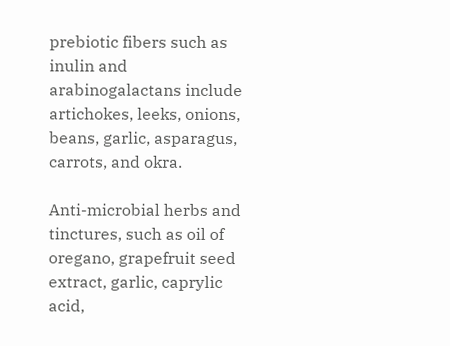prebiotic fibers such as inulin and arabinogalactans include artichokes, leeks, onions, beans, garlic, asparagus, carrots, and okra.

Anti-microbial herbs and tinctures, such as oil of oregano, grapefruit seed extract, garlic, caprylic acid,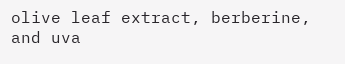olive leaf extract, berberine, and uva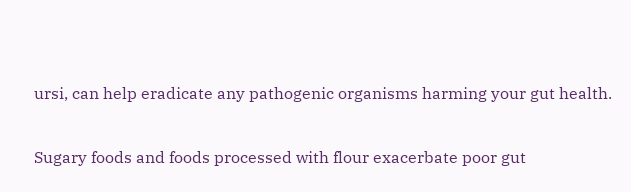ursi, can help eradicate any pathogenic organisms harming your gut health.

Sugary foods and foods processed with flour exacerbate poor gut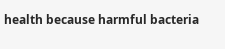health because harmful bacteria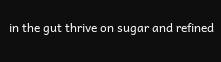in the gut thrive on sugar and refined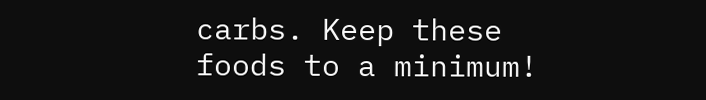carbs. Keep these foods to a minimum!